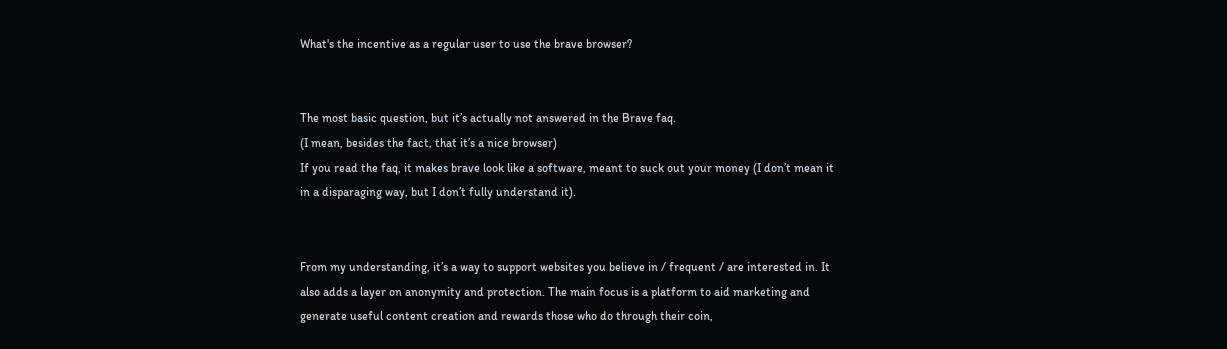What's the incentive as a regular user to use the brave browser?


The most basic question, but it’s actually not answered in the Brave faq.
(I mean, besides the fact, that it’s a nice browser)
If you read the faq, it makes brave look like a software, meant to suck out your money (I don’t mean it in a disparaging way, but I don’t fully understand it).


From my understanding, it’s a way to support websites you believe in / frequent / are interested in. It also adds a layer on anonymity and protection. The main focus is a platform to aid marketing and generate useful content creation and rewards those who do through their coin,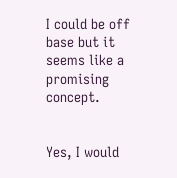I could be off base but it seems like a promising concept.


Yes, I would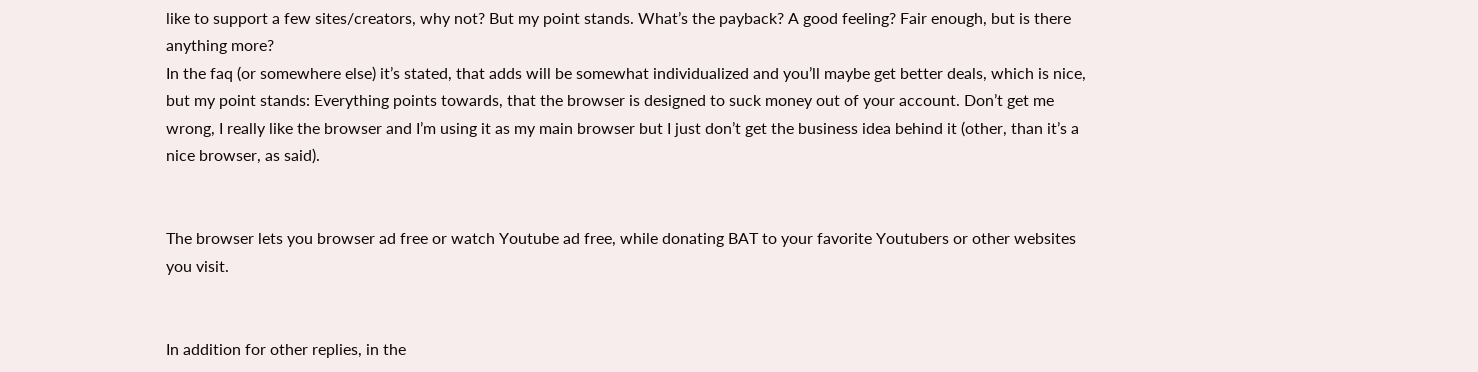like to support a few sites/creators, why not? But my point stands. What’s the payback? A good feeling? Fair enough, but is there anything more?
In the faq (or somewhere else) it’s stated, that adds will be somewhat individualized and you’ll maybe get better deals, which is nice, but my point stands: Everything points towards, that the browser is designed to suck money out of your account. Don’t get me wrong, I really like the browser and I’m using it as my main browser but I just don’t get the business idea behind it (other, than it’s a nice browser, as said).


The browser lets you browser ad free or watch Youtube ad free, while donating BAT to your favorite Youtubers or other websites you visit.


In addition for other replies, in the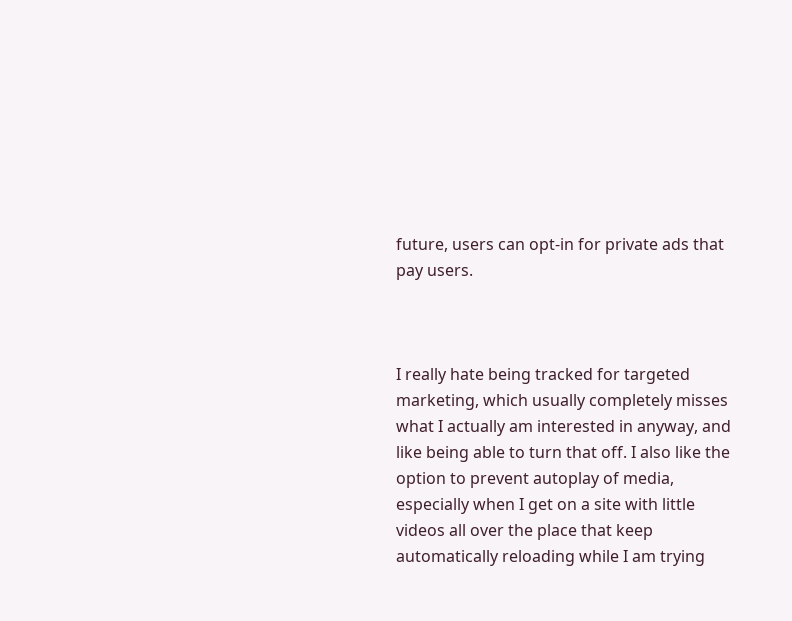future, users can opt-in for private ads that pay users.



I really hate being tracked for targeted marketing, which usually completely misses what I actually am interested in anyway, and like being able to turn that off. I also like the option to prevent autoplay of media, especially when I get on a site with little videos all over the place that keep automatically reloading while I am trying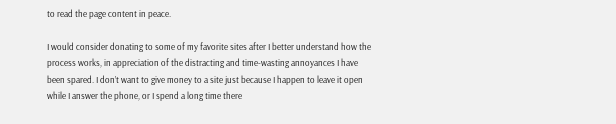to read the page content in peace.

I would consider donating to some of my favorite sites after I better understand how the process works, in appreciation of the distracting and time-wasting annoyances I have been spared. I don’t want to give money to a site just because I happen to leave it open while I answer the phone, or I spend a long time there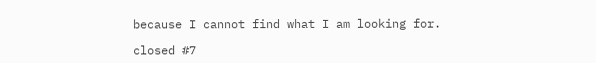because I cannot find what I am looking for.

closed #7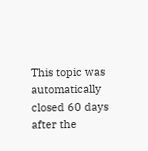This topic was automatically closed 60 days after the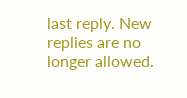last reply. New replies are no longer allowed.